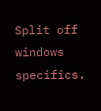Split off windows specifics.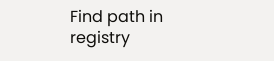Find path in registry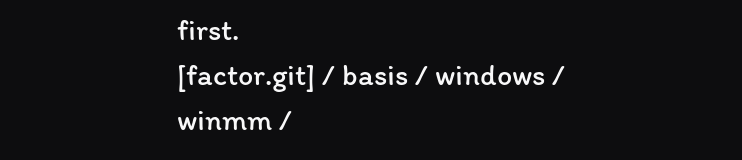first.
[factor.git] / basis / windows / winmm /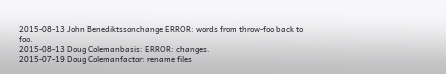2015-08-13 John Benediktssonchange ERROR: words from throw-foo back to foo.
2015-08-13 Doug Colemanbasis: ERROR: changes.
2015-07-19 Doug Colemanfactor: rename files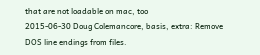that are not loadable on mac, too
2015-06-30 Doug Colemancore, basis, extra: Remove DOS line endings from files.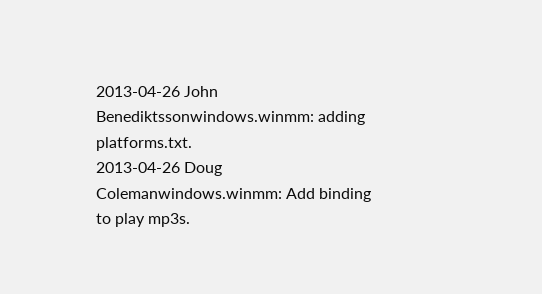2013-04-26 John Benediktssonwindows.winmm: adding platforms.txt.
2013-04-26 Doug Colemanwindows.winmm: Add binding to play mp3s.